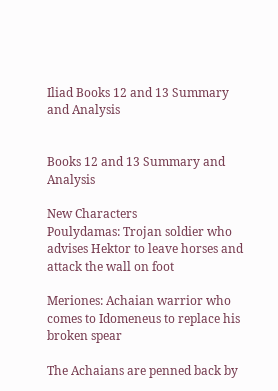Iliad Books 12 and 13 Summary and Analysis


Books 12 and 13 Summary and Analysis

New Characters
Poulydamas: Trojan soldier who advises Hektor to leave horses and attack the wall on foot

Meriones: Achaian warrior who comes to Idomeneus to replace his broken spear

The Achaians are penned back by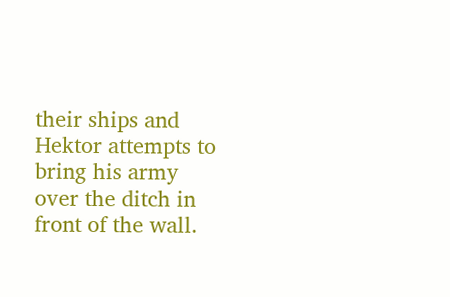their ships and Hektor attempts to bring his army over the ditch in front of the wall.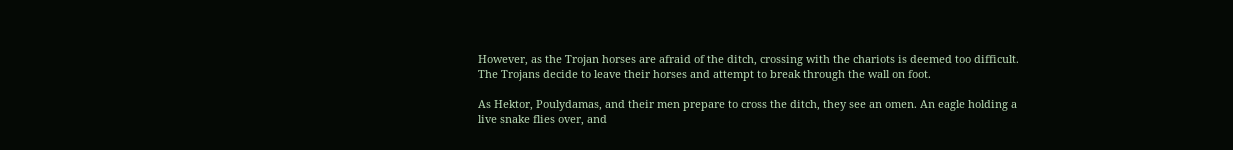However, as the Trojan horses are afraid of the ditch, crossing with the chariots is deemed too difficult. The Trojans decide to leave their horses and attempt to break through the wall on foot.

As Hektor, Poulydamas, and their men prepare to cross the ditch, they see an omen. An eagle holding a live snake flies over, and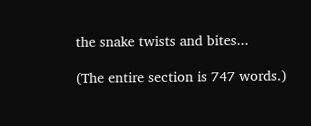the snake twists and bites...

(The entire section is 747 words.)